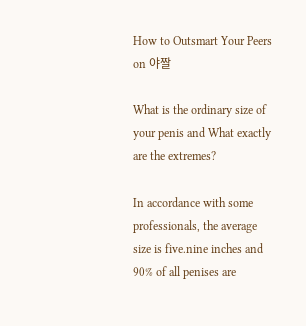How to Outsmart Your Peers on 야짤

What is the ordinary size of your penis and What exactly are the extremes?

In accordance with some professionals, the average size is five.nine inches and 90% of all penises are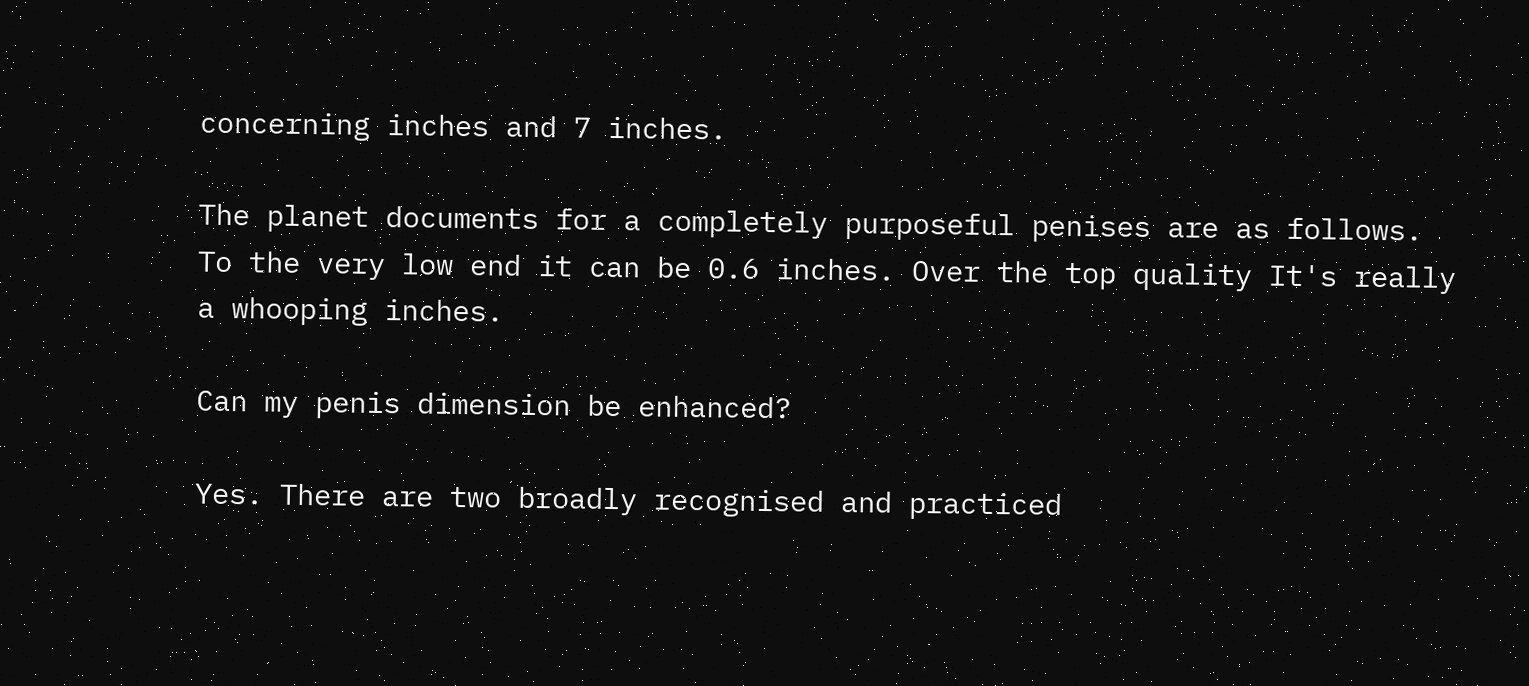concerning inches and 7 inches.

The planet documents for a completely purposeful penises are as follows. To the very low end it can be 0.6 inches. Over the top quality It's really a whooping inches.

Can my penis dimension be enhanced?

Yes. There are two broadly recognised and practiced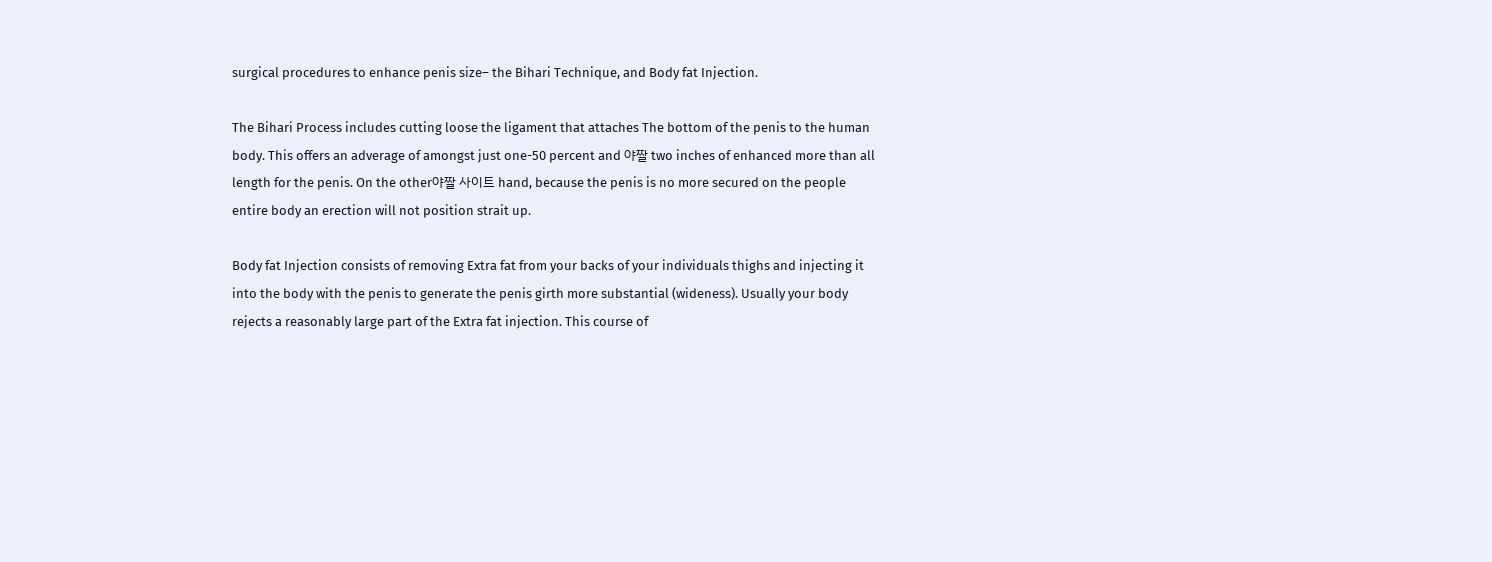surgical procedures to enhance penis size– the Bihari Technique, and Body fat Injection.

The Bihari Process includes cutting loose the ligament that attaches The bottom of the penis to the human body. This offers an adverage of amongst just one-50 percent and 야짤 two inches of enhanced more than all length for the penis. On the other야짤 사이트 hand, because the penis is no more secured on the people entire body an erection will not position strait up.

Body fat Injection consists of removing Extra fat from your backs of your individuals thighs and injecting it into the body with the penis to generate the penis girth more substantial (wideness). Usually your body rejects a reasonably large part of the Extra fat injection. This course of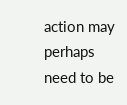action may perhaps need to be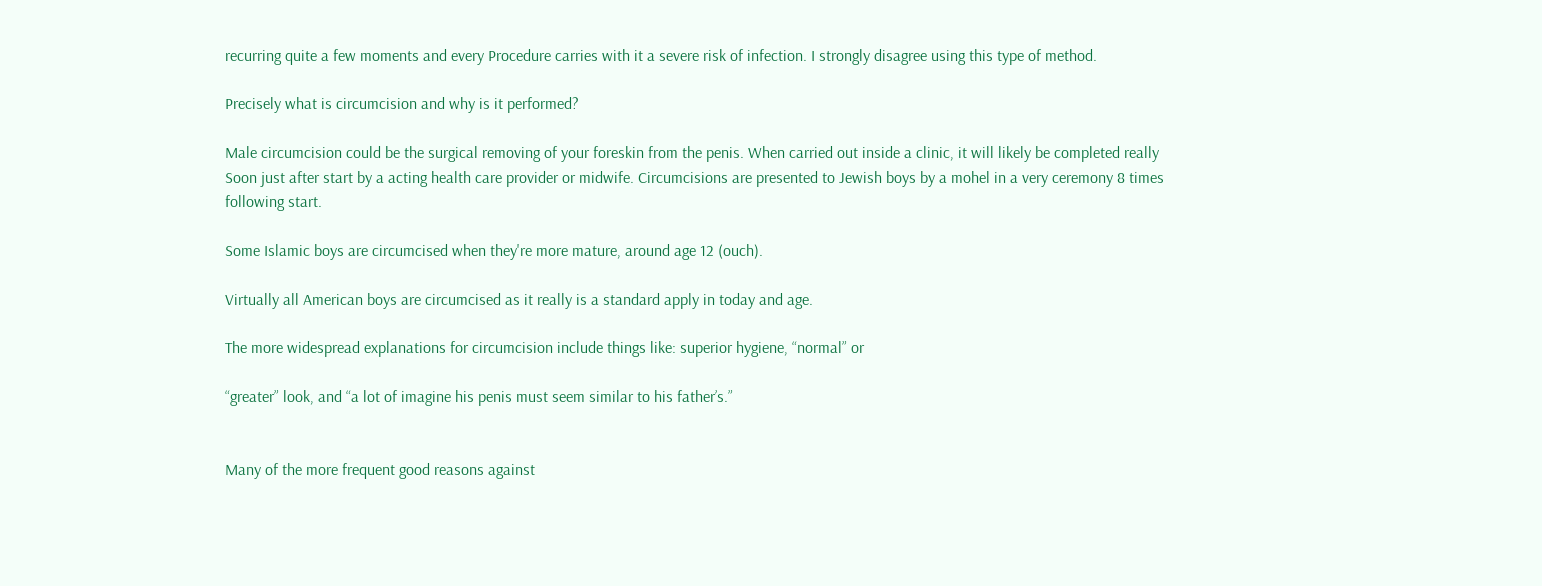recurring quite a few moments and every Procedure carries with it a severe risk of infection. I strongly disagree using this type of method.

Precisely what is circumcision and why is it performed?

Male circumcision could be the surgical removing of your foreskin from the penis. When carried out inside a clinic, it will likely be completed really Soon just after start by a acting health care provider or midwife. Circumcisions are presented to Jewish boys by a mohel in a very ceremony 8 times following start.

Some Islamic boys are circumcised when they're more mature, around age 12 (ouch).

Virtually all American boys are circumcised as it really is a standard apply in today and age.

The more widespread explanations for circumcision include things like: superior hygiene, “normal” or

“greater” look, and “a lot of imagine his penis must seem similar to his father’s.”


Many of the more frequent good reasons against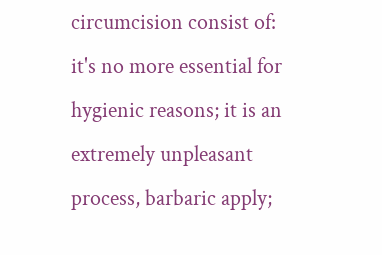circumcision consist of: it's no more essential for hygienic reasons; it is an extremely unpleasant process, barbaric apply;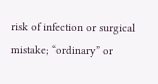risk of infection or surgical mistake; “ordinary” or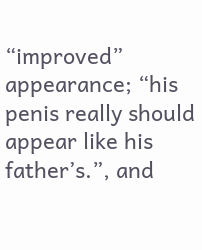“improved” appearance; “his penis really should appear like his father’s.”, and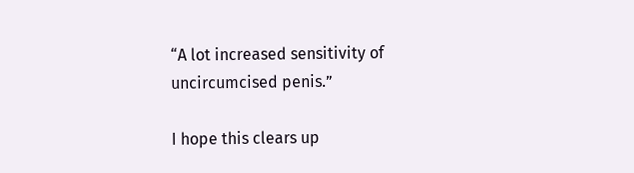“A lot increased sensitivity of uncircumcised penis.”

I hope this clears up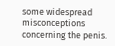some widespread misconceptions concerning the penis.